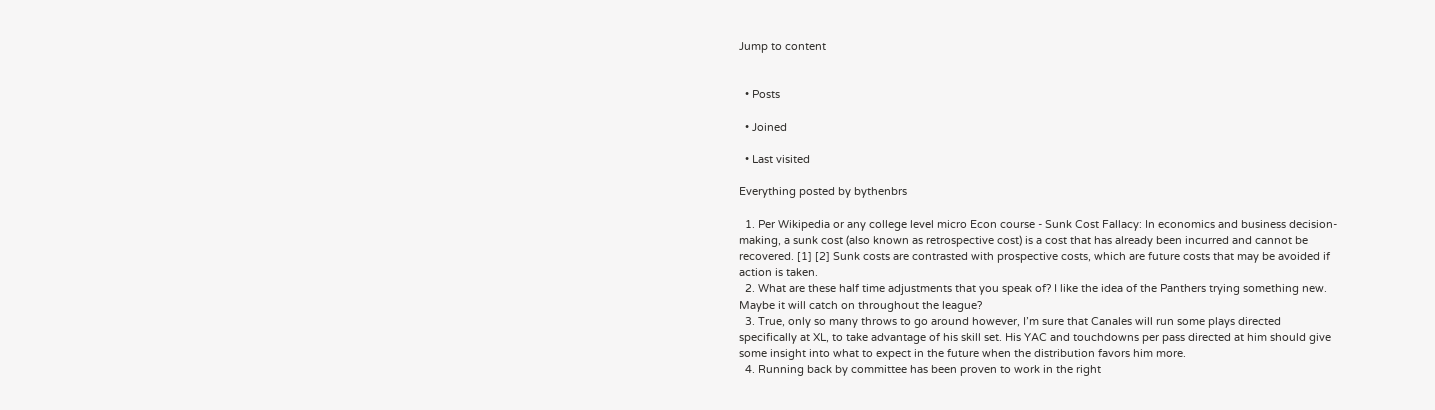Jump to content


  • Posts

  • Joined

  • Last visited

Everything posted by bythenbrs

  1. Per Wikipedia or any college level micro Econ course - Sunk Cost Fallacy: In economics and business decision-making, a sunk cost (also known as retrospective cost) is a cost that has already been incurred and cannot be recovered. [1] [2] Sunk costs are contrasted with prospective costs, which are future costs that may be avoided if action is taken.
  2. What are these half time adjustments that you speak of? I like the idea of the Panthers trying something new. Maybe it will catch on throughout the league?
  3. True, only so many throws to go around however, I’m sure that Canales will run some plays directed specifically at XL, to take advantage of his skill set. His YAC and touchdowns per pass directed at him should give some insight into what to expect in the future when the distribution favors him more.
  4. Running back by committee has been proven to work in the right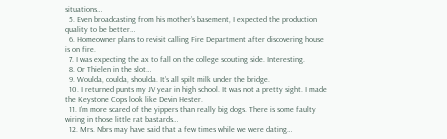situations…
  5. Even broadcasting from his mother’s basement, I expected the production quality to be better…
  6. Homeowner plans to revisit calling Fire Department after discovering house is on fire.
  7. I was expecting the ax to fall on the college scouting side. Interesting.
  8. Or Thielen in the slot…
  9. Woulda, coulda, shoulda. It’s all spilt milk under the bridge.
  10. I returned punts my JV year in high school. It was not a pretty sight. I made the Keystone Cops look like Devin Hester.
  11. I’m more scared of the yippers than really big dogs. There is some faulty wiring in those little rat bastards…
  12. Mrs. Nbrs may have said that a few times while we were dating…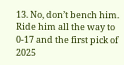13. No, don’t bench him. Ride him all the way to 0-17 and the first pick of 2025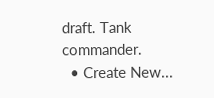draft. Tank commander.
  • Create New...